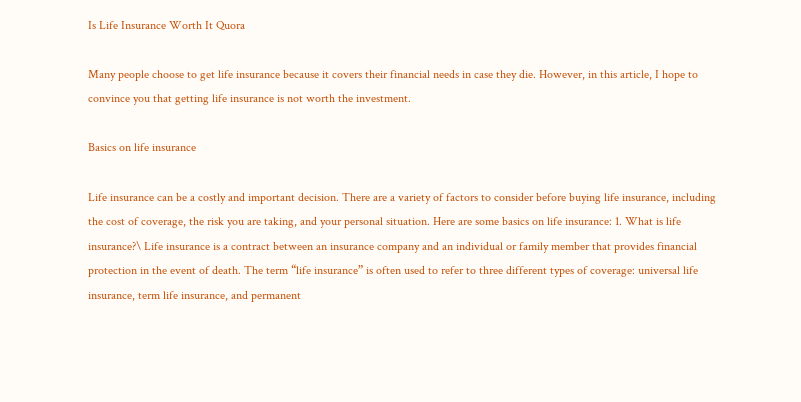Is Life Insurance Worth It Quora

Many people choose to get life insurance because it covers their financial needs in case they die. However, in this article, I hope to convince you that getting life insurance is not worth the investment.

Basics on life insurance

Life insurance can be a costly and important decision. There are a variety of factors to consider before buying life insurance, including the cost of coverage, the risk you are taking, and your personal situation. Here are some basics on life insurance: 1. What is life insurance?\ Life insurance is a contract between an insurance company and an individual or family member that provides financial protection in the event of death. The term “life insurance” is often used to refer to three different types of coverage: universal life insurance, term life insurance, and permanent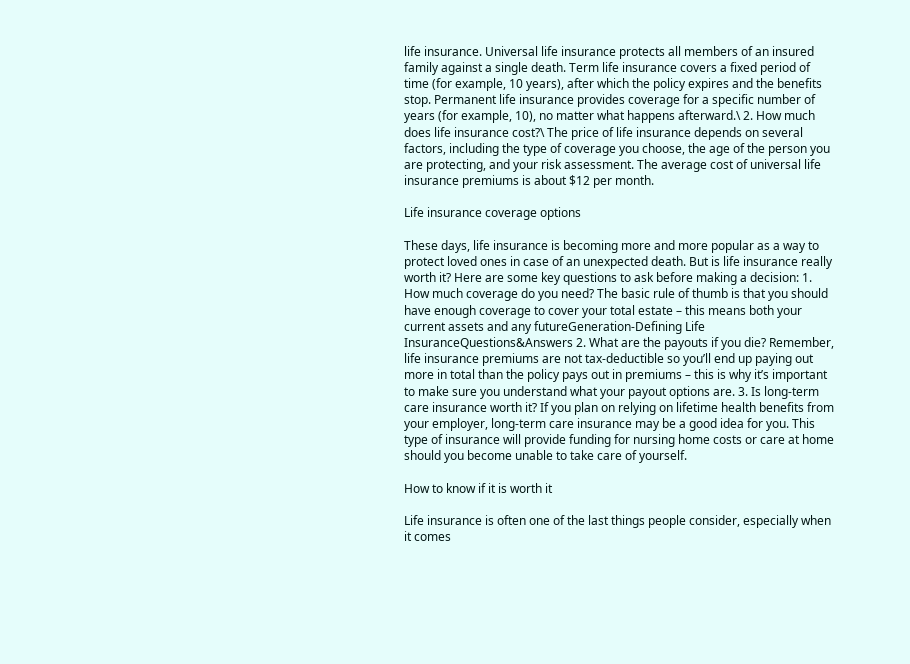life insurance. Universal life insurance protects all members of an insured family against a single death. Term life insurance covers a fixed period of time (for example, 10 years), after which the policy expires and the benefits stop. Permanent life insurance provides coverage for a specific number of years (for example, 10), no matter what happens afterward.\ 2. How much does life insurance cost?\ The price of life insurance depends on several factors, including the type of coverage you choose, the age of the person you are protecting, and your risk assessment. The average cost of universal life insurance premiums is about $12 per month.

Life insurance coverage options

These days, life insurance is becoming more and more popular as a way to protect loved ones in case of an unexpected death. But is life insurance really worth it? Here are some key questions to ask before making a decision: 1. How much coverage do you need? The basic rule of thumb is that you should have enough coverage to cover your total estate – this means both your current assets and any futureGeneration-Defining Life InsuranceQuestions&Answers 2. What are the payouts if you die? Remember, life insurance premiums are not tax-deductible so you’ll end up paying out more in total than the policy pays out in premiums – this is why it’s important to make sure you understand what your payout options are. 3. Is long-term care insurance worth it? If you plan on relying on lifetime health benefits from your employer, long-term care insurance may be a good idea for you. This type of insurance will provide funding for nursing home costs or care at home should you become unable to take care of yourself.

How to know if it is worth it

Life insurance is often one of the last things people consider, especially when it comes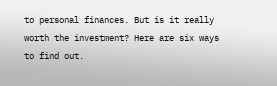to personal finances. But is it really worth the investment? Here are six ways to find out.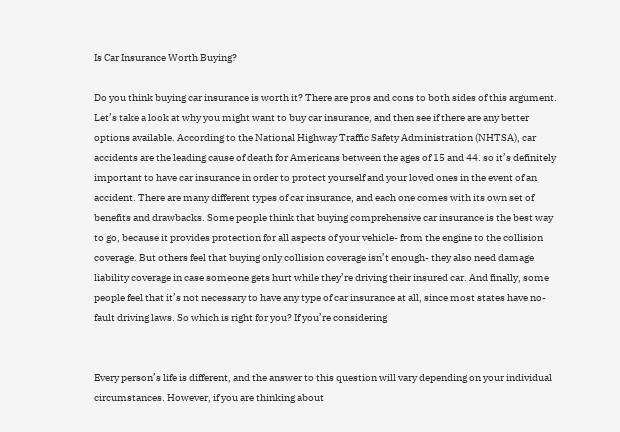Is Car Insurance Worth Buying?

Do you think buying car insurance is worth it? There are pros and cons to both sides of this argument. Let’s take a look at why you might want to buy car insurance, and then see if there are any better options available. According to the National Highway Traffic Safety Administration (NHTSA), car accidents are the leading cause of death for Americans between the ages of 15 and 44. so it’s definitely important to have car insurance in order to protect yourself and your loved ones in the event of an accident. There are many different types of car insurance, and each one comes with its own set of benefits and drawbacks. Some people think that buying comprehensive car insurance is the best way to go, because it provides protection for all aspects of your vehicle- from the engine to the collision coverage. But others feel that buying only collision coverage isn’t enough- they also need damage liability coverage in case someone gets hurt while they’re driving their insured car. And finally, some people feel that it’s not necessary to have any type of car insurance at all, since most states have no-fault driving laws. So which is right for you? If you’re considering


Every person’s life is different, and the answer to this question will vary depending on your individual circumstances. However, if you are thinking about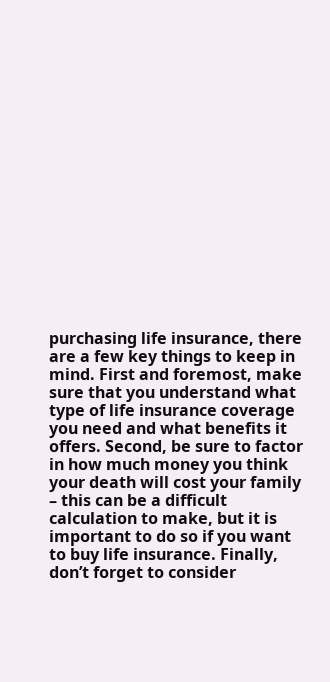purchasing life insurance, there are a few key things to keep in mind. First and foremost, make sure that you understand what type of life insurance coverage you need and what benefits it offers. Second, be sure to factor in how much money you think your death will cost your family – this can be a difficult calculation to make, but it is important to do so if you want to buy life insurance. Finally, don’t forget to consider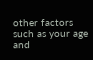other factors such as your age and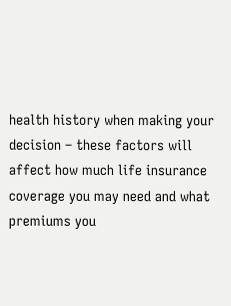health history when making your decision – these factors will affect how much life insurance coverage you may need and what premiums you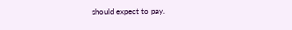should expect to pay.